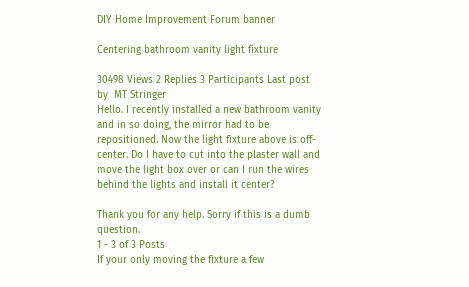DIY Home Improvement Forum banner

Centering bathroom vanity light fixture

30498 Views 2 Replies 3 Participants Last post by  MT Stringer
Hello. I recently installed a new bathroom vanity and in so doing, the mirror had to be repositioned. Now the light fixture above is off-center. Do I have to cut into the plaster wall and move the light box over or can I run the wires behind the lights and install it center?

Thank you for any help. Sorry if this is a dumb question.
1 - 3 of 3 Posts
If your only moving the fixture a few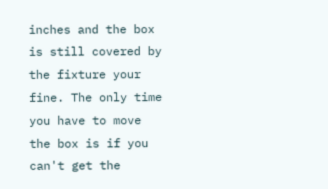inches and the box is still covered by the fixture your fine. The only time you have to move the box is if you can't get the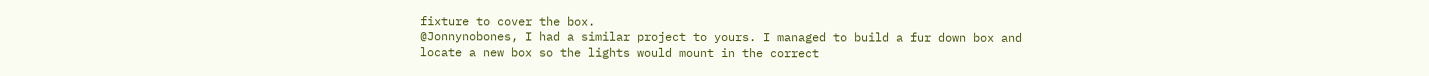fixture to cover the box.
@Jonnynobones, I had a similar project to yours. I managed to build a fur down box and locate a new box so the lights would mount in the correct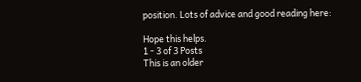position. Lots of advice and good reading here:

Hope this helps.
1 - 3 of 3 Posts
This is an older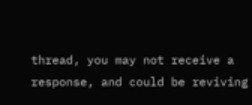thread, you may not receive a response, and could be reviving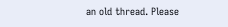an old thread. Please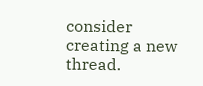consider creating a new thread.